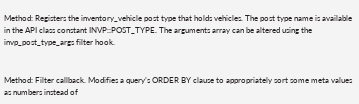Method: Registers the inventory_vehicle post type that holds vehicles. The post type name is available in the API class constant INVP::POST_TYPE. The arguments array can be altered using the invp_post_type_args filter hook.


Method: Filter callback. Modifies a query’s ORDER BY clause to appropriately sort some meta values as numbers instead of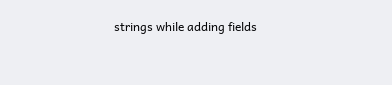strings while adding fields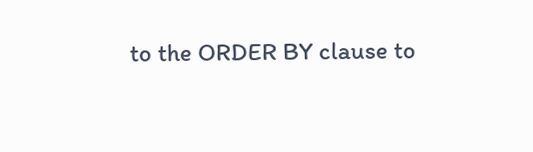to the ORDER BY clause to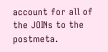account for all of the JOINs to the postmeta.